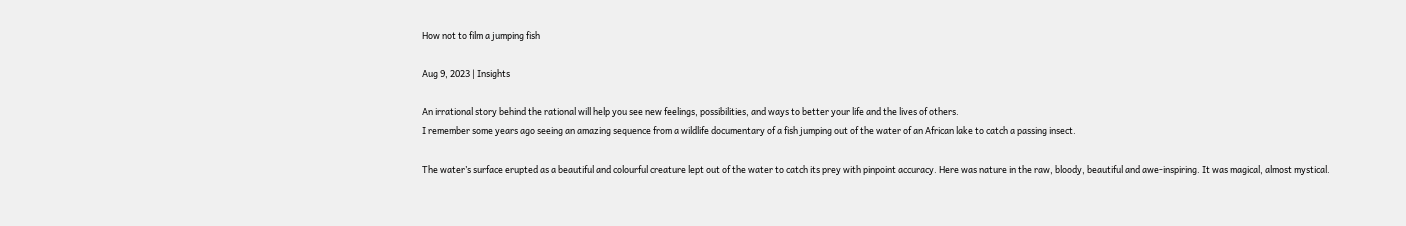How not to film a jumping fish

Aug 9, 2023 | Insights

An irrational story behind the rational will help you see new feelings, possibilities, and ways to better your life and the lives of others.
I remember some years ago seeing an amazing sequence from a wildlife documentary of a fish jumping out of the water of an African lake to catch a passing insect.

The water’s surface erupted as a beautiful and colourful creature lept out of the water to catch its prey with pinpoint accuracy. Here was nature in the raw, bloody, beautiful and awe-inspiring. It was magical, almost mystical.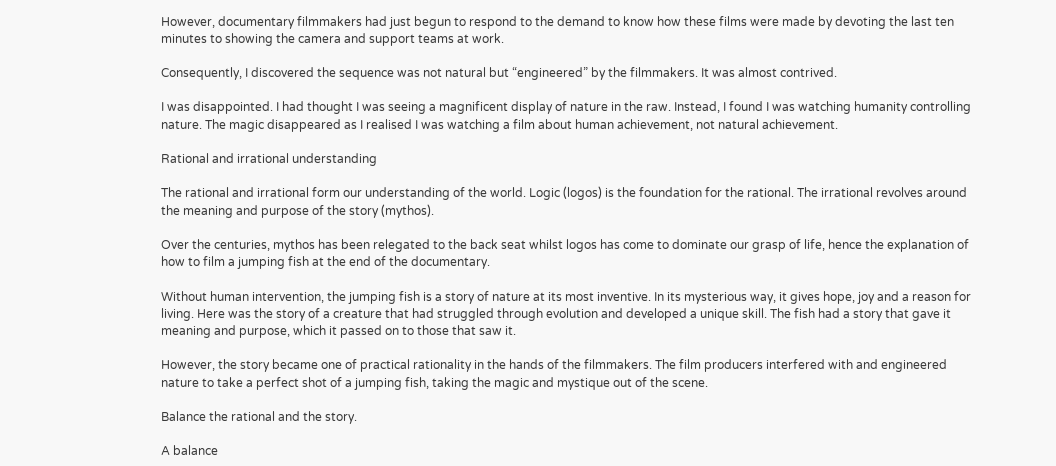However, documentary filmmakers had just begun to respond to the demand to know how these films were made by devoting the last ten minutes to showing the camera and support teams at work.

Consequently, I discovered the sequence was not natural but “engineered” by the filmmakers. It was almost contrived.

I was disappointed. I had thought I was seeing a magnificent display of nature in the raw. Instead, I found I was watching humanity controlling nature. The magic disappeared as I realised I was watching a film about human achievement, not natural achievement.

Rational and irrational understanding

The rational and irrational form our understanding of the world. Logic (logos) is the foundation for the rational. The irrational revolves around the meaning and purpose of the story (mythos).

Over the centuries, mythos has been relegated to the back seat whilst logos has come to dominate our grasp of life, hence the explanation of how to film a jumping fish at the end of the documentary.

Without human intervention, the jumping fish is a story of nature at its most inventive. In its mysterious way, it gives hope, joy and a reason for living. Here was the story of a creature that had struggled through evolution and developed a unique skill. The fish had a story that gave it meaning and purpose, which it passed on to those that saw it.

However, the story became one of practical rationality in the hands of the filmmakers. The film producers interfered with and engineered nature to take a perfect shot of a jumping fish, taking the magic and mystique out of the scene.

Balance the rational and the story.

A balance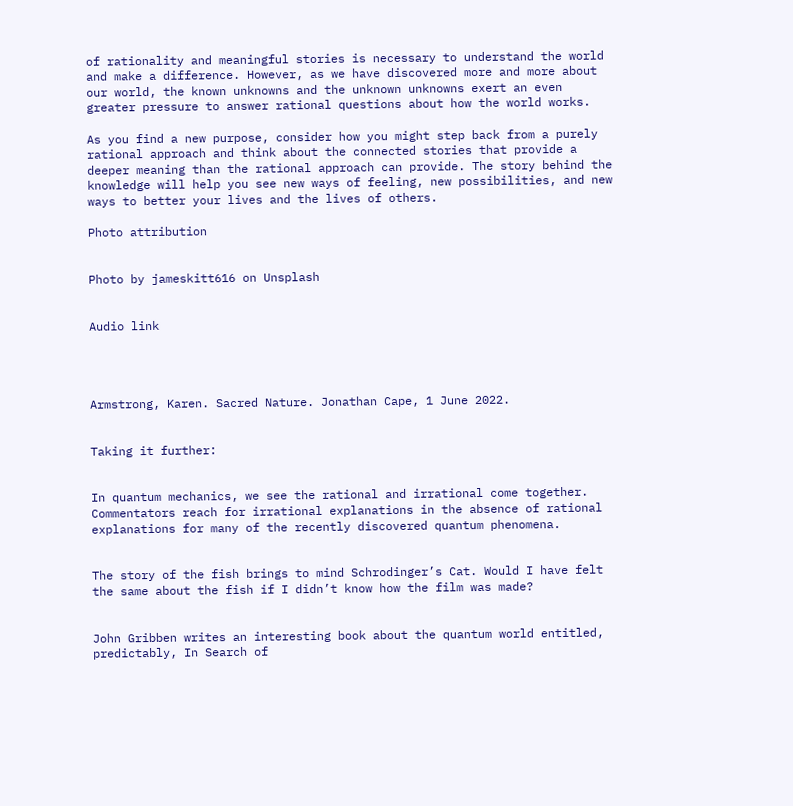of rationality and meaningful stories is necessary to understand the world and make a difference. However, as we have discovered more and more about our world, the known unknowns and the unknown unknowns exert an even greater pressure to answer rational questions about how the world works.

As you find a new purpose, consider how you might step back from a purely rational approach and think about the connected stories that provide a deeper meaning than the rational approach can provide. The story behind the knowledge will help you see new ways of feeling, new possibilities, and new ways to better your lives and the lives of others.

Photo attribution


Photo by jameskitt616 on Unsplash


Audio link




Armstrong, Karen. Sacred Nature. Jonathan Cape, 1 June 2022.


Taking it further:


In quantum mechanics, we see the rational and irrational come together. Commentators reach for irrational explanations in the absence of rational explanations for many of the recently discovered quantum phenomena.


The story of the fish brings to mind Schrodinger’s Cat. Would I have felt the same about the fish if I didn’t know how the film was made?


John Gribben writes an interesting book about the quantum world entitled, predictably, In Search of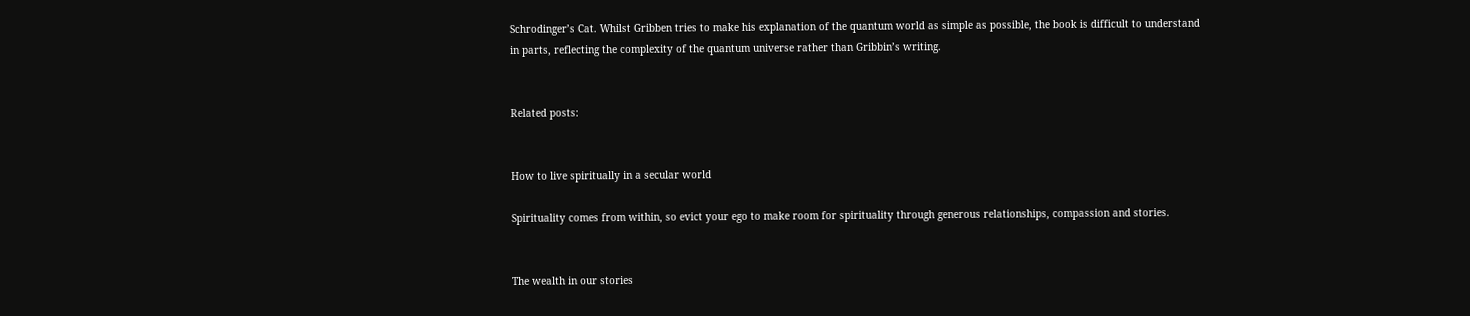Schrodinger’s Cat. Whilst Gribben tries to make his explanation of the quantum world as simple as possible, the book is difficult to understand in parts, reflecting the complexity of the quantum universe rather than Gribbin’s writing.


Related posts:


How to live spiritually in a secular world

Spirituality comes from within, so evict your ego to make room for spirituality through generous relationships, compassion and stories.


The wealth in our stories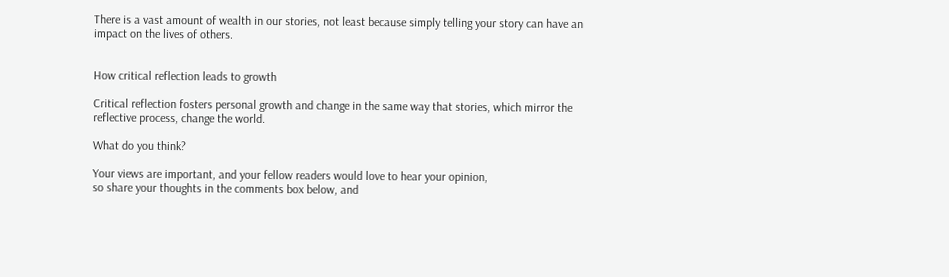There is a vast amount of wealth in our stories, not least because simply telling your story can have an impact on the lives of others.


How critical reflection leads to growth

Critical reflection fosters personal growth and change in the same way that stories, which mirror the reflective process, change the world.

What do you think?

Your views are important, and your fellow readers would love to hear your opinion,
so share your thoughts in the comments box below, and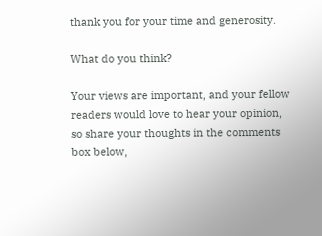thank you for your time and generosity.

What do you think?

Your views are important, and your fellow readers would love to hear your opinion, so share your thoughts in the comments box below,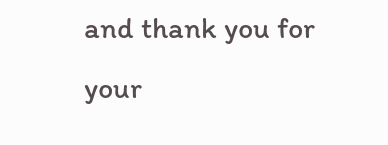and thank you for your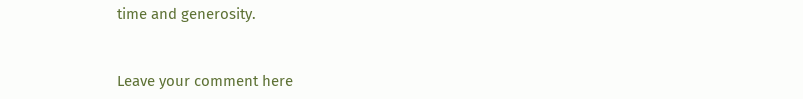time and generosity.


Leave your comment here